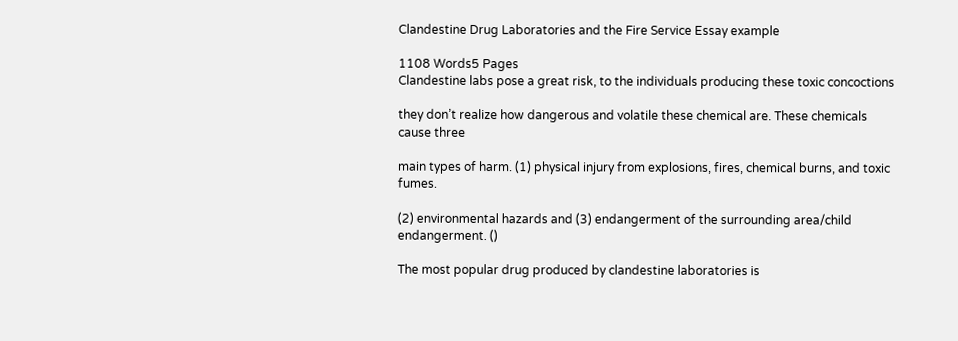Clandestine Drug Laboratories and the Fire Service Essay example

1108 Words5 Pages
Clandestine labs pose a great risk, to the individuals producing these toxic concoctions

they don’t realize how dangerous and volatile these chemical are. These chemicals cause three

main types of harm. (1) physical injury from explosions, fires, chemical burns, and toxic fumes.

(2) environmental hazards and (3) endangerment of the surrounding area/child endangerment. ()

The most popular drug produced by clandestine laboratories is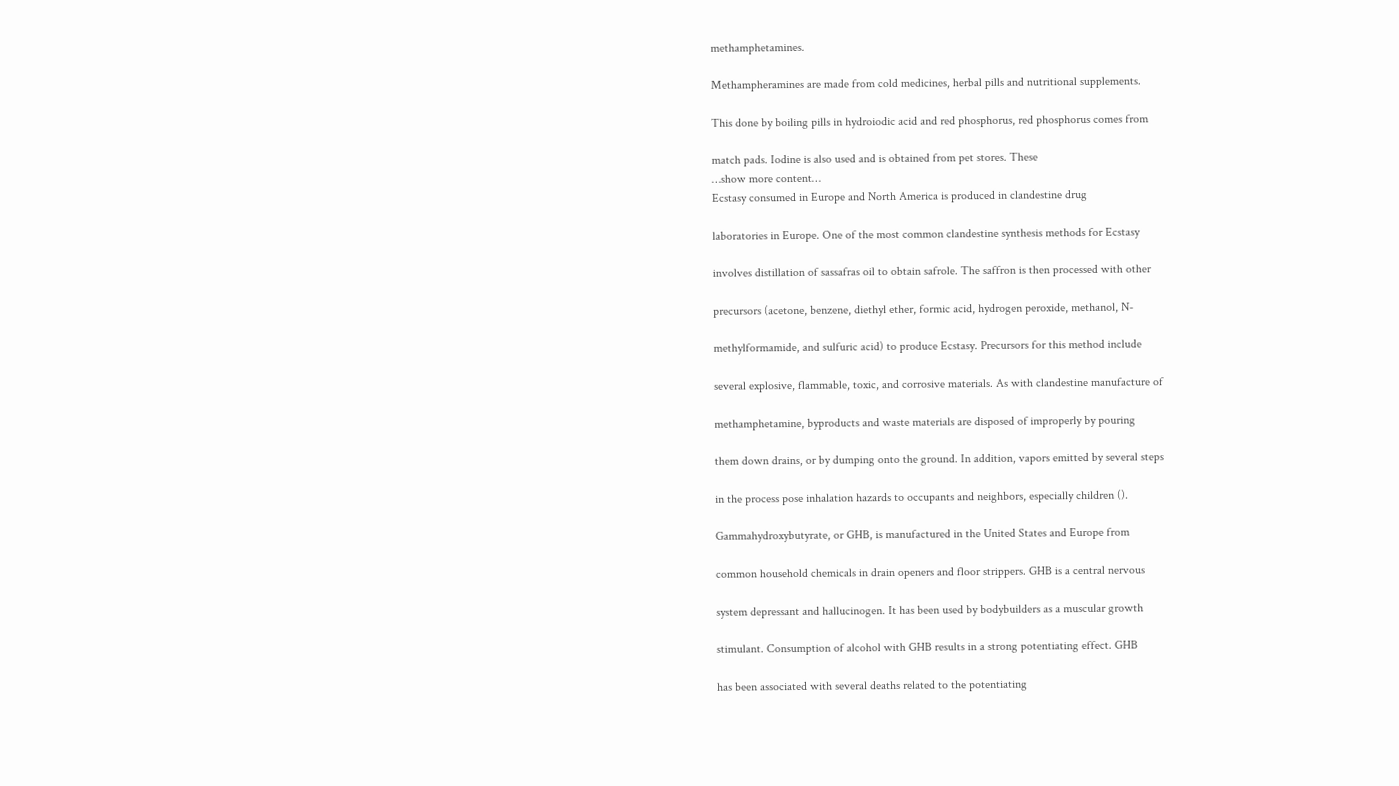methamphetamines.

Methampheramines are made from cold medicines, herbal pills and nutritional supplements.

This done by boiling pills in hydroiodic acid and red phosphorus, red phosphorus comes from

match pads. Iodine is also used and is obtained from pet stores. These
…show more content…
Ecstasy consumed in Europe and North America is produced in clandestine drug

laboratories in Europe. One of the most common clandestine synthesis methods for Ecstasy

involves distillation of sassafras oil to obtain safrole. The saffron is then processed with other

precursors (acetone, benzene, diethyl ether, formic acid, hydrogen peroxide, methanol, N-

methylformamide, and sulfuric acid) to produce Ecstasy. Precursors for this method include

several explosive, flammable, toxic, and corrosive materials. As with clandestine manufacture of

methamphetamine, byproducts and waste materials are disposed of improperly by pouring

them down drains, or by dumping onto the ground. In addition, vapors emitted by several steps

in the process pose inhalation hazards to occupants and neighbors, especially children ().

Gammahydroxybutyrate, or GHB, is manufactured in the United States and Europe from

common household chemicals in drain openers and floor strippers. GHB is a central nervous

system depressant and hallucinogen. It has been used by bodybuilders as a muscular growth

stimulant. Consumption of alcohol with GHB results in a strong potentiating effect. GHB

has been associated with several deaths related to the potentiating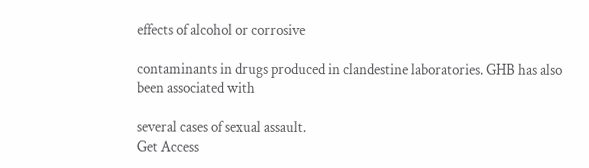effects of alcohol or corrosive

contaminants in drugs produced in clandestine laboratories. GHB has also been associated with

several cases of sexual assault.
Get Access